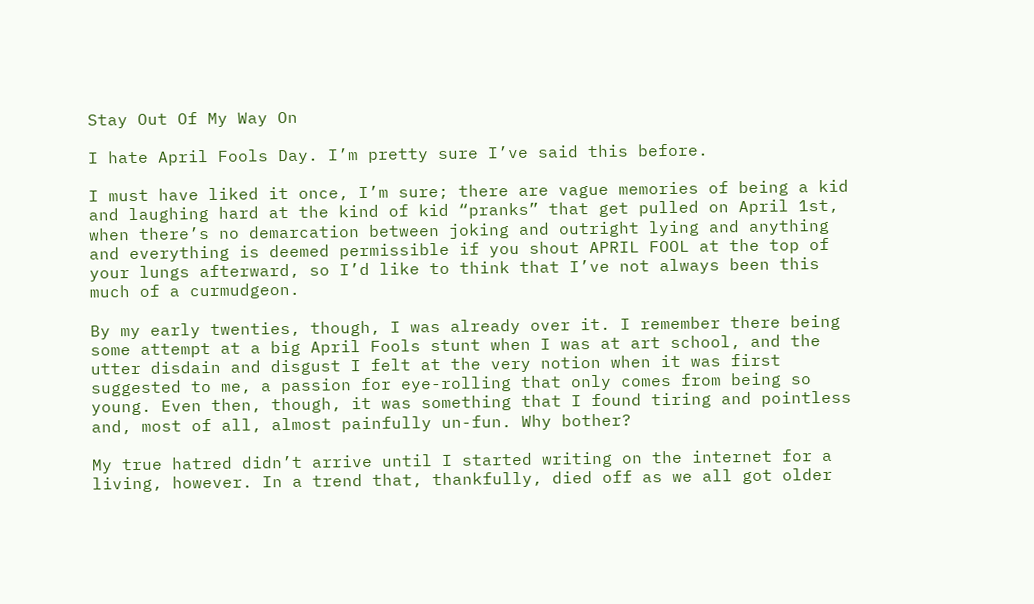Stay Out Of My Way On

I hate April Fools Day. I’m pretty sure I’ve said this before.

I must have liked it once, I’m sure; there are vague memories of being a kid and laughing hard at the kind of kid “pranks” that get pulled on April 1st, when there’s no demarcation between joking and outright lying and anything and everything is deemed permissible if you shout APRIL FOOL at the top of your lungs afterward, so I’d like to think that I’ve not always been this much of a curmudgeon.

By my early twenties, though, I was already over it. I remember there being some attempt at a big April Fools stunt when I was at art school, and the utter disdain and disgust I felt at the very notion when it was first suggested to me, a passion for eye-rolling that only comes from being so young. Even then, though, it was something that I found tiring and pointless and, most of all, almost painfully un-fun. Why bother?

My true hatred didn’t arrive until I started writing on the internet for a living, however. In a trend that, thankfully, died off as we all got older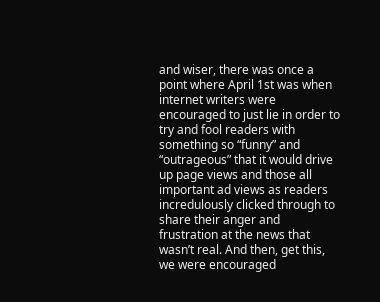and wiser, there was once a point where April 1st was when internet writers were encouraged to just lie in order to try and fool readers with something so “funny” and “outrageous” that it would drive up page views and those all important ad views as readers incredulously clicked through to share their anger and frustration at the news that wasn’t real. And then, get this, we were encouraged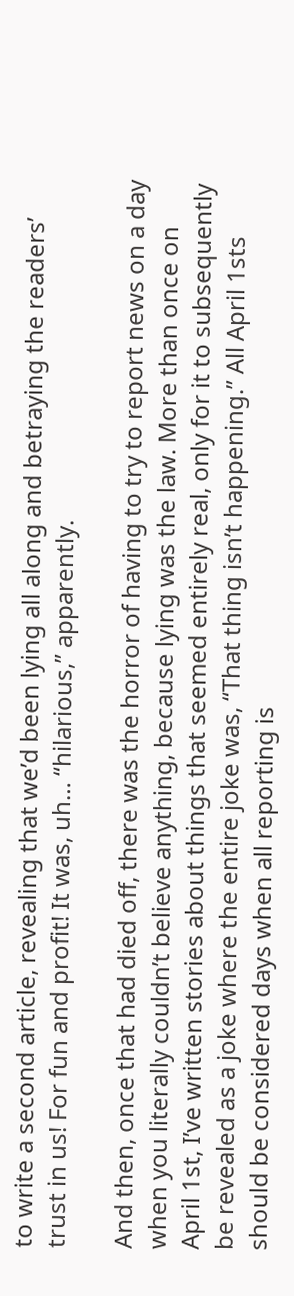to write a second article, revealing that we’d been lying all along and betraying the readers’ trust in us! For fun and profit! It was, uh… “hilarious,” apparently.

And then, once that had died off, there was the horror of having to try to report news on a day when you literally couldn’t believe anything, because lying was the law. More than once on April 1st, I’ve written stories about things that seemed entirely real, only for it to subsequently be revealed as a joke where the entire joke was, “That thing isn’t happening.” All April 1sts should be considered days when all reporting is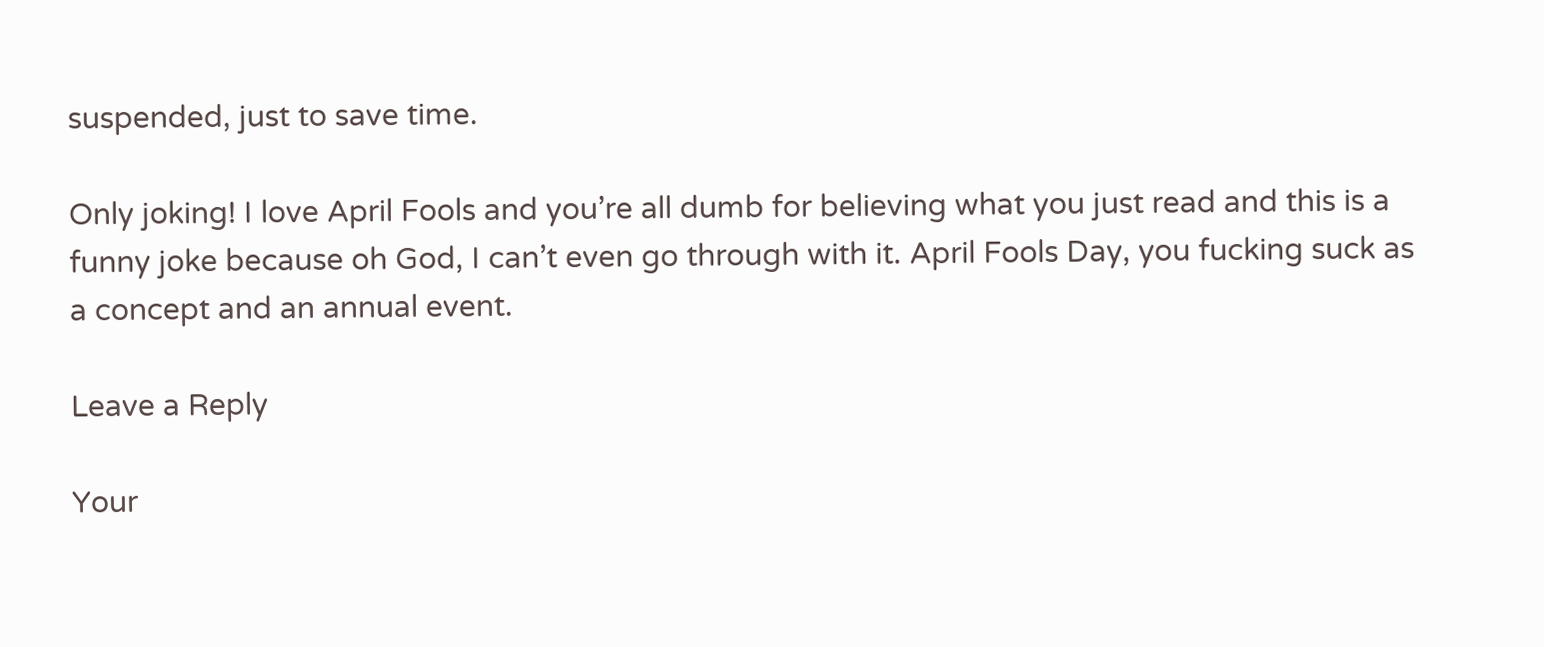suspended, just to save time.

Only joking! I love April Fools and you’re all dumb for believing what you just read and this is a funny joke because oh God, I can’t even go through with it. April Fools Day, you fucking suck as a concept and an annual event.

Leave a Reply

Your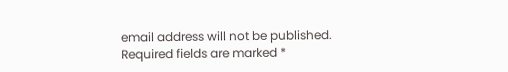email address will not be published. Required fields are marked *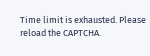Time limit is exhausted. Please reload the CAPTCHA.